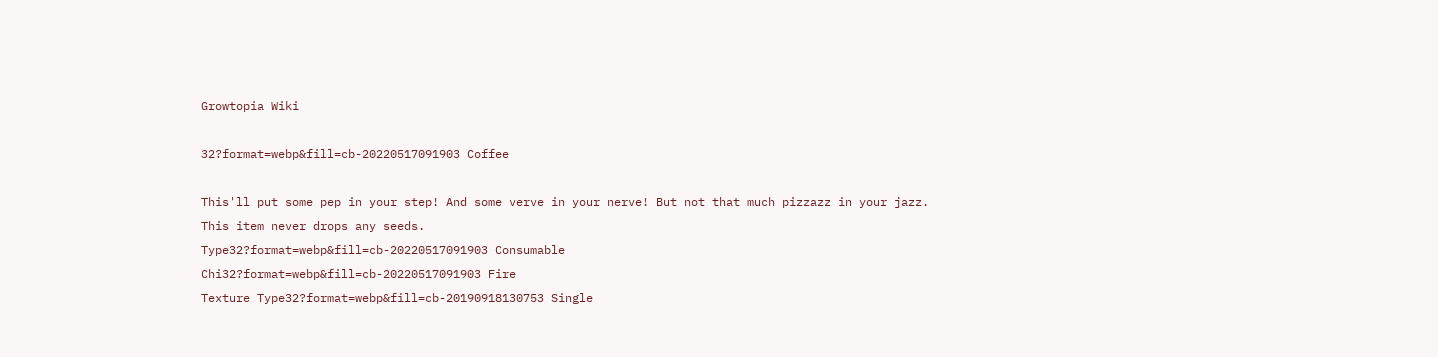Growtopia Wiki

32?format=webp&fill=cb-20220517091903 Coffee

This'll put some pep in your step! And some verve in your nerve! But not that much pizzazz in your jazz.
This item never drops any seeds.
Type32?format=webp&fill=cb-20220517091903 Consumable
Chi32?format=webp&fill=cb-20220517091903 Fire
Texture Type32?format=webp&fill=cb-20190918130753 Single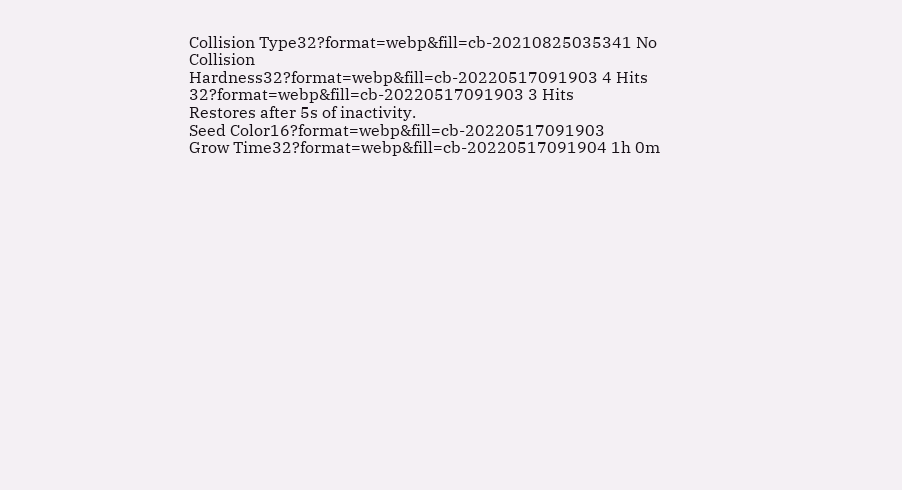Collision Type32?format=webp&fill=cb-20210825035341 No Collision
Hardness32?format=webp&fill=cb-20220517091903 4 Hits
32?format=webp&fill=cb-20220517091903 3 Hits
Restores after 5s of inactivity.
Seed Color16?format=webp&fill=cb-20220517091903
Grow Time32?format=webp&fill=cb-20220517091904 1h 0m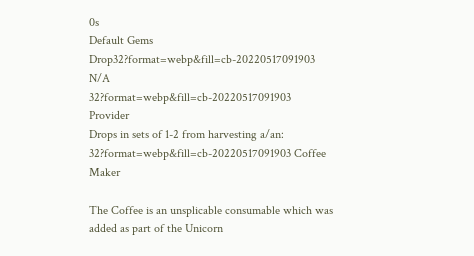0s
Default Gems Drop32?format=webp&fill=cb-20220517091903 N/A
32?format=webp&fill=cb-20220517091903 Provider
Drops in sets of 1-2 from harvesting a/an:
32?format=webp&fill=cb-20220517091903 Coffee Maker

The Coffee is an unsplicable consumable which was added as part of the Unicorn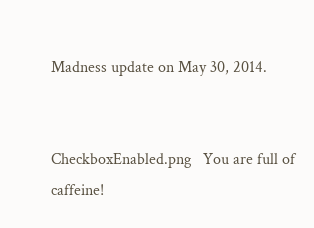Madness update on May 30, 2014.


CheckboxEnabled.png   You are full of caffeine!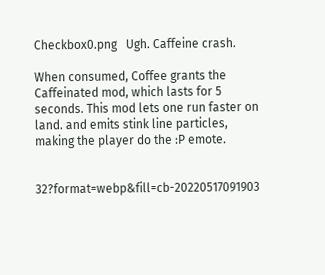Checkbox0.png   Ugh. Caffeine crash.

When consumed, Coffee grants the Caffeinated mod, which lasts for 5 seconds. This mod lets one run faster on land. and emits stink line particles, making the player do the :P emote.


32?format=webp&fill=cb-20220517091903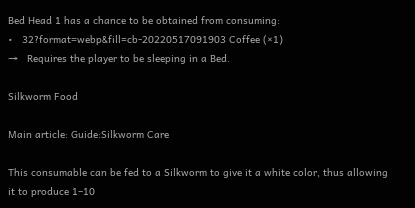Bed Head 1 has a chance to be obtained from consuming:
•   32?format=webp&fill=cb-20220517091903 Coffee (×1)
→   Requires the player to be sleeping in a Bed.

Silkworm Food

Main article: Guide:Silkworm Care

This consumable can be fed to a Silkworm to give it a white color, thus allowing it to produce 1–10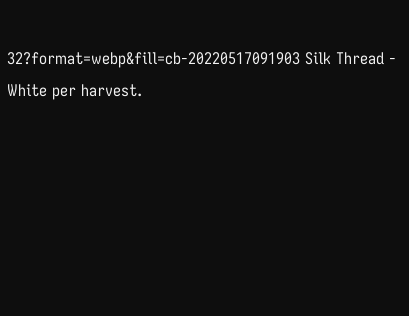32?format=webp&fill=cb-20220517091903 Silk Thread - White per harvest.